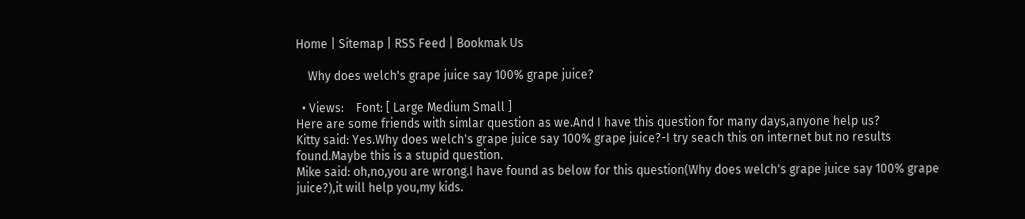Home | Sitemap | RSS Feed | Bookmak Us

    Why does welch's grape juice say 100% grape juice?

  • Views:    Font: [ Large Medium Small ]
Here are some friends with simlar question as we.And I have this question for many days,anyone help us?
Kitty said: Yes.Why does welch's grape juice say 100% grape juice?-I try seach this on internet but no results found.Maybe this is a stupid question.
Mike said: oh,no,you are wrong.I have found as below for this question(Why does welch's grape juice say 100% grape juice?),it will help you,my kids.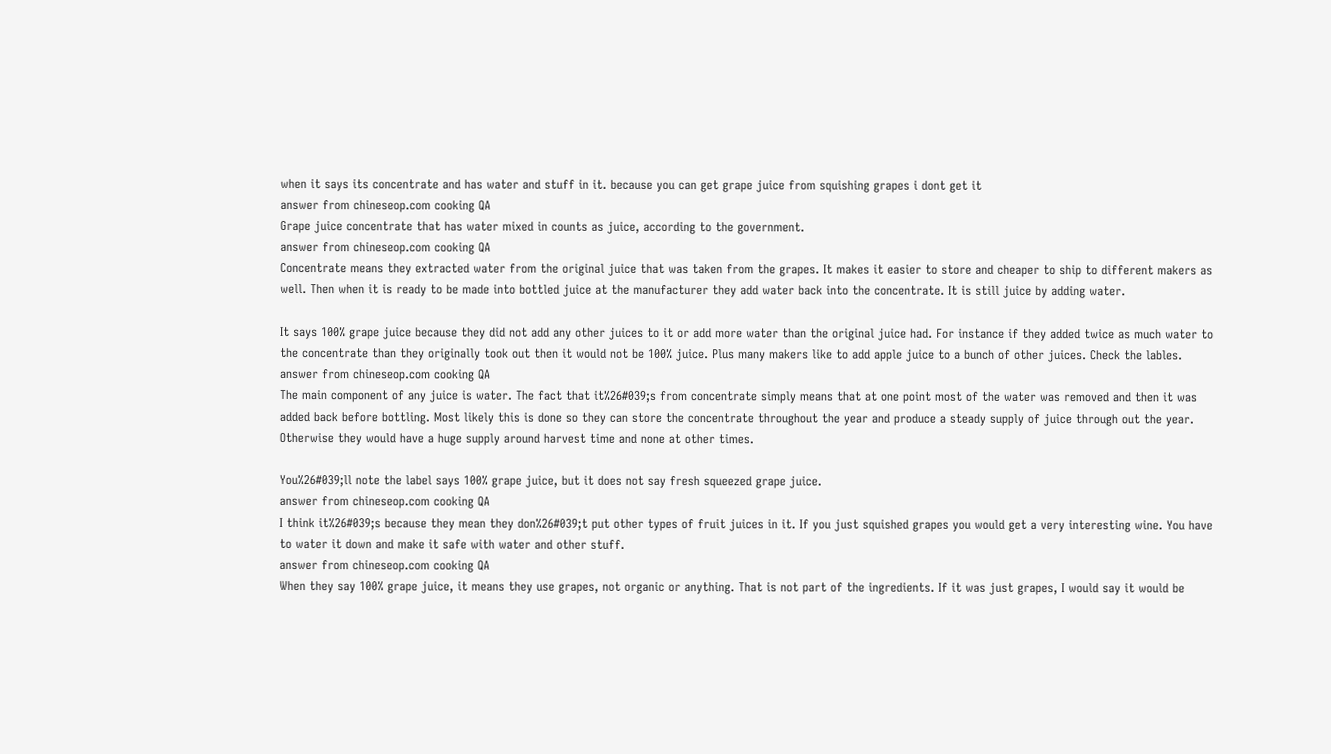when it says its concentrate and has water and stuff in it. because you can get grape juice from squishing grapes i dont get it
answer from chineseop.com cooking QA
Grape juice concentrate that has water mixed in counts as juice, according to the government.
answer from chineseop.com cooking QA
Concentrate means they extracted water from the original juice that was taken from the grapes. It makes it easier to store and cheaper to ship to different makers as well. Then when it is ready to be made into bottled juice at the manufacturer they add water back into the concentrate. It is still juice by adding water.

It says 100% grape juice because they did not add any other juices to it or add more water than the original juice had. For instance if they added twice as much water to the concentrate than they originally took out then it would not be 100% juice. Plus many makers like to add apple juice to a bunch of other juices. Check the lables.
answer from chineseop.com cooking QA
The main component of any juice is water. The fact that it%26#039;s from concentrate simply means that at one point most of the water was removed and then it was added back before bottling. Most likely this is done so they can store the concentrate throughout the year and produce a steady supply of juice through out the year. Otherwise they would have a huge supply around harvest time and none at other times.

You%26#039;ll note the label says 100% grape juice, but it does not say fresh squeezed grape juice.
answer from chineseop.com cooking QA
I think it%26#039;s because they mean they don%26#039;t put other types of fruit juices in it. If you just squished grapes you would get a very interesting wine. You have to water it down and make it safe with water and other stuff.
answer from chineseop.com cooking QA
When they say 100% grape juice, it means they use grapes, not organic or anything. That is not part of the ingredients. If it was just grapes, I would say it would be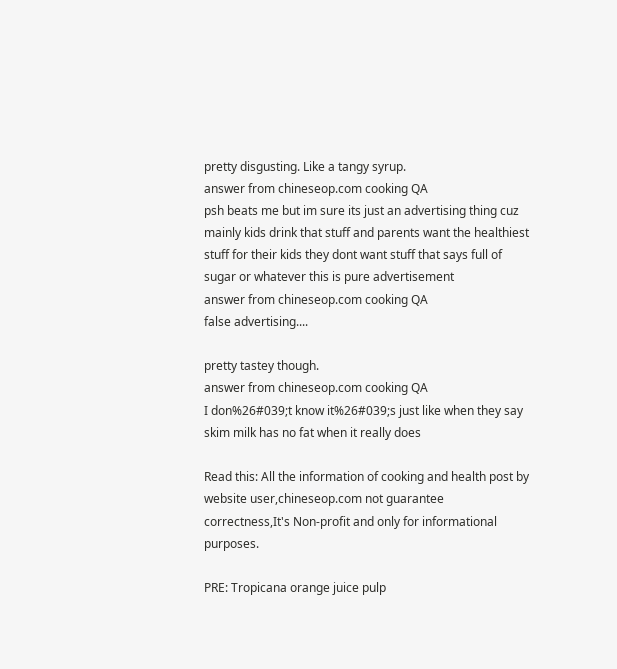pretty disgusting. Like a tangy syrup.
answer from chineseop.com cooking QA
psh beats me but im sure its just an advertising thing cuz mainly kids drink that stuff and parents want the healthiest stuff for their kids they dont want stuff that says full of sugar or whatever this is pure advertisement
answer from chineseop.com cooking QA
false advertising....

pretty tastey though.
answer from chineseop.com cooking QA
I don%26#039;t know it%26#039;s just like when they say skim milk has no fat when it really does

Read this: All the information of cooking and health post by website user,chineseop.com not guarantee
correctness,It's Non-profit and only for informational purposes.

PRE: Tropicana orange juice pulp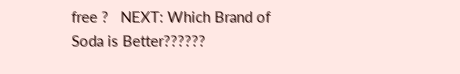free ?   NEXT: Which Brand of Soda is Better??????